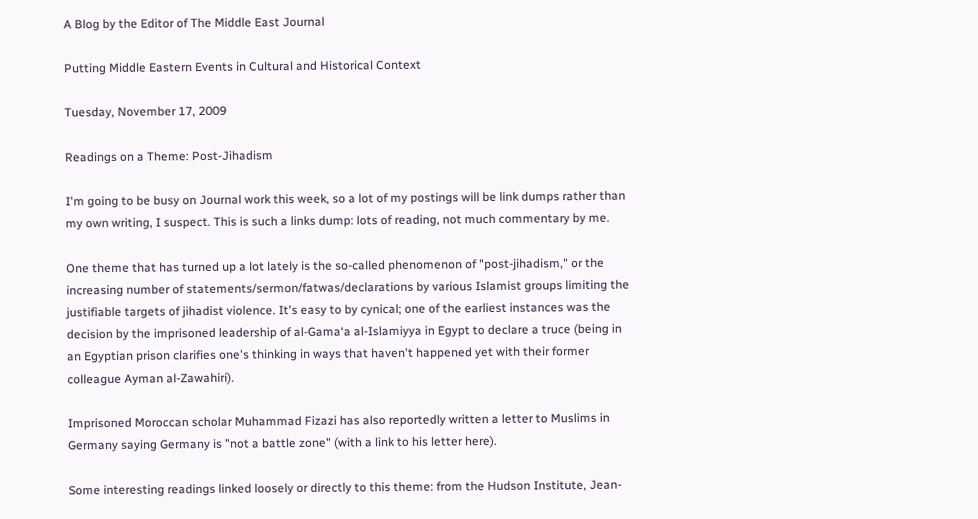A Blog by the Editor of The Middle East Journal

Putting Middle Eastern Events in Cultural and Historical Context

Tuesday, November 17, 2009

Readings on a Theme: Post-Jihadism

I'm going to be busy on Journal work this week, so a lot of my postings will be link dumps rather than my own writing, I suspect. This is such a links dump: lots of reading, not much commentary by me.

One theme that has turned up a lot lately is the so-called phenomenon of "post-jihadism," or the increasing number of statements/sermon/fatwas/declarations by various Islamist groups limiting the justifiable targets of jihadist violence. It's easy to by cynical; one of the earliest instances was the decision by the imprisoned leadership of al-Gama‘a al-Islamiyya in Egypt to declare a truce (being in an Egyptian prison clarifies one's thinking in ways that haven't happened yet with their former colleague Ayman al-Zawahiri).

Imprisoned Moroccan scholar Muhammad Fizazi has also reportedly written a letter to Muslims in Germany saying Germany is "not a battle zone" (with a link to his letter here).

Some interesting readings linked loosely or directly to this theme: from the Hudson Institute, Jean-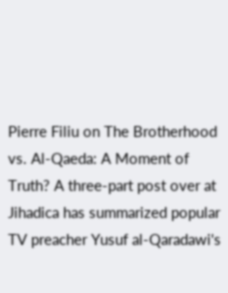Pierre Filiu on The Brotherhood vs. Al-Qaeda: A Moment of Truth? A three-part post over at Jihadica has summarized popular TV preacher Yusuf al-Qaradawi's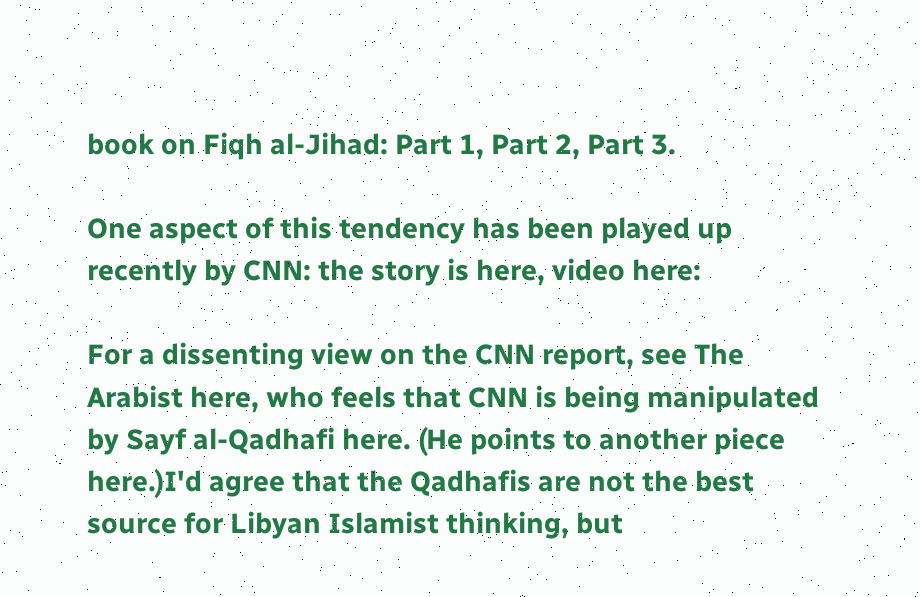book on Fiqh al-Jihad: Part 1, Part 2, Part 3.

One aspect of this tendency has been played up recently by CNN: the story is here, video here:

For a dissenting view on the CNN report, see The Arabist here, who feels that CNN is being manipulated by Sayf al-Qadhafi here. (He points to another piece here.)I'd agree that the Qadhafis are not the best source for Libyan Islamist thinking, but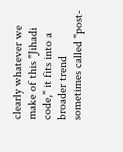clearly whatever we make of this "Jihadi code," it fits into a broader trend sometimes called "post-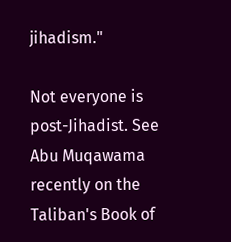jihadism."

Not everyone is post-Jihadist. See Abu Muqawama recently on the Taliban's Book of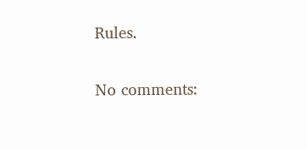Rules.

No comments: